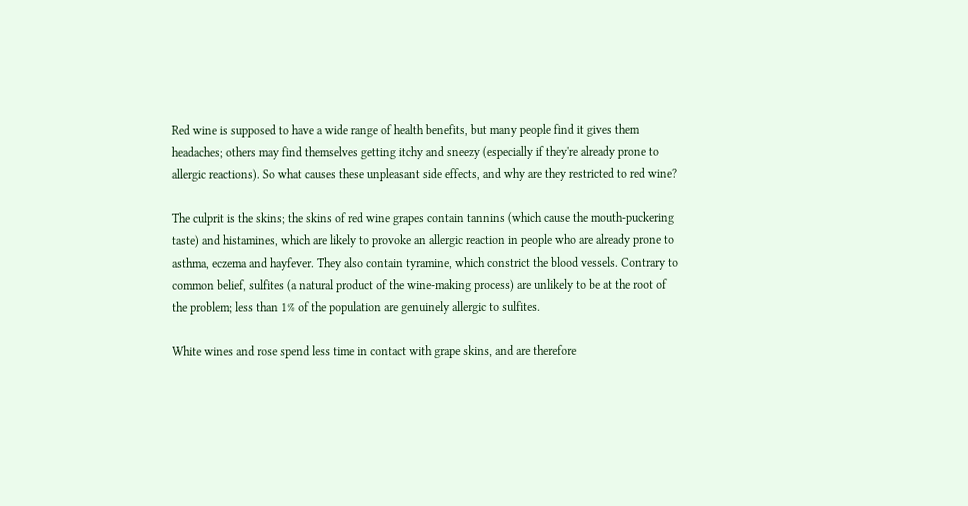Red wine is supposed to have a wide range of health benefits, but many people find it gives them headaches; others may find themselves getting itchy and sneezy (especially if they're already prone to allergic reactions). So what causes these unpleasant side effects, and why are they restricted to red wine?

The culprit is the skins; the skins of red wine grapes contain tannins (which cause the mouth-puckering taste) and histamines, which are likely to provoke an allergic reaction in people who are already prone to asthma, eczema and hayfever. They also contain tyramine, which constrict the blood vessels. Contrary to common belief, sulfites (a natural product of the wine-making process) are unlikely to be at the root of the problem; less than 1% of the population are genuinely allergic to sulfites.

White wines and rose spend less time in contact with grape skins, and are therefore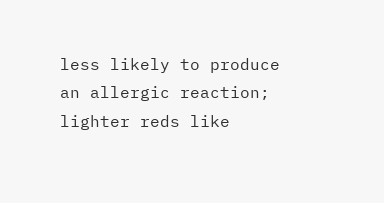less likely to produce an allergic reaction; lighter reds like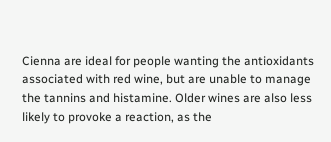Cienna are ideal for people wanting the antioxidants associated with red wine, but are unable to manage the tannins and histamine. Older wines are also less likely to provoke a reaction, as the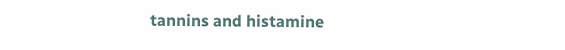tannins and histamine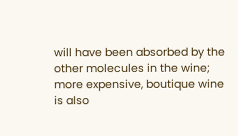will have been absorbed by the other molecules in the wine; more expensive, boutique wine is also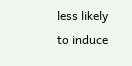less likely to induce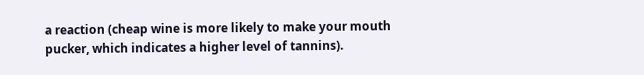a reaction (cheap wine is more likely to make your mouth pucker, which indicates a higher level of tannins).